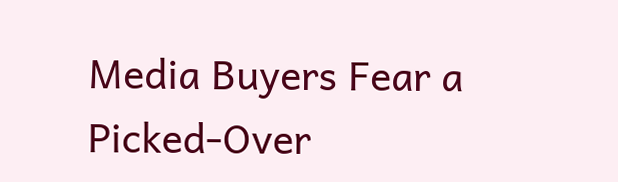Media Buyers Fear a Picked-Over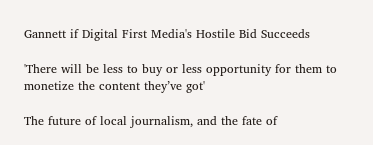Gannett if Digital First Media's Hostile Bid Succeeds

'There will be less to buy or less opportunity for them to monetize the content they’ve got'

The future of local journalism, and the fate of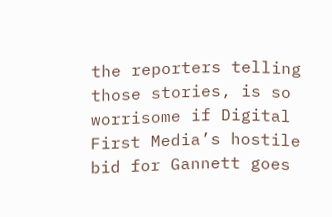the reporters telling those stories, is so worrisome if Digital First Media’s hostile bid for Gannett goes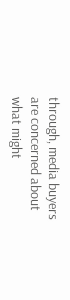through, media buyers are concerned about what might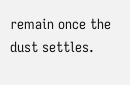remain once the dust settles.